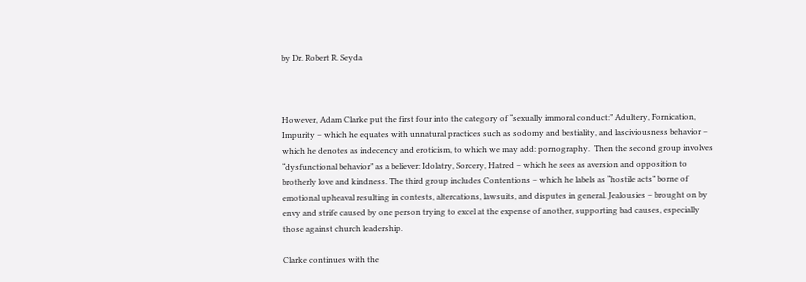by Dr. Robert R. Seyda



However, Adam Clarke put the first four into the category of “sexually immoral conduct:” Adultery, Fornication, Impurity – which he equates with unnatural practices such as sodomy and bestiality, and lasciviousness behavior – which he denotes as indecency and eroticism, to which we may add: pornography.  Then the second group involves “dysfunctional behavior” as a believer: Idolatry, Sorcery, Hatred – which he sees as aversion and opposition to brotherly love and kindness. The third group includes Contentions – which he labels as “hostile acts” borne of emotional upheaval resulting in contests, altercations, lawsuits, and disputes in general. Jealousies – brought on by envy and strife caused by one person trying to excel at the expense of another, supporting bad causes, especially those against church leadership.

Clarke continues with the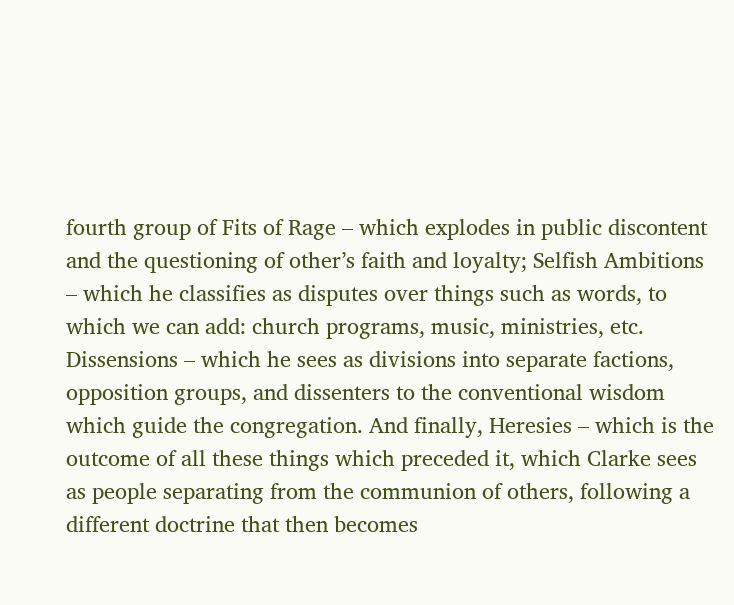fourth group of Fits of Rage – which explodes in public discontent and the questioning of other’s faith and loyalty; Selfish Ambitions – which he classifies as disputes over things such as words, to which we can add: church programs, music, ministries, etc. Dissensions – which he sees as divisions into separate factions, opposition groups, and dissenters to the conventional wisdom which guide the congregation. And finally, Heresies – which is the outcome of all these things which preceded it, which Clarke sees as people separating from the communion of others, following a different doctrine that then becomes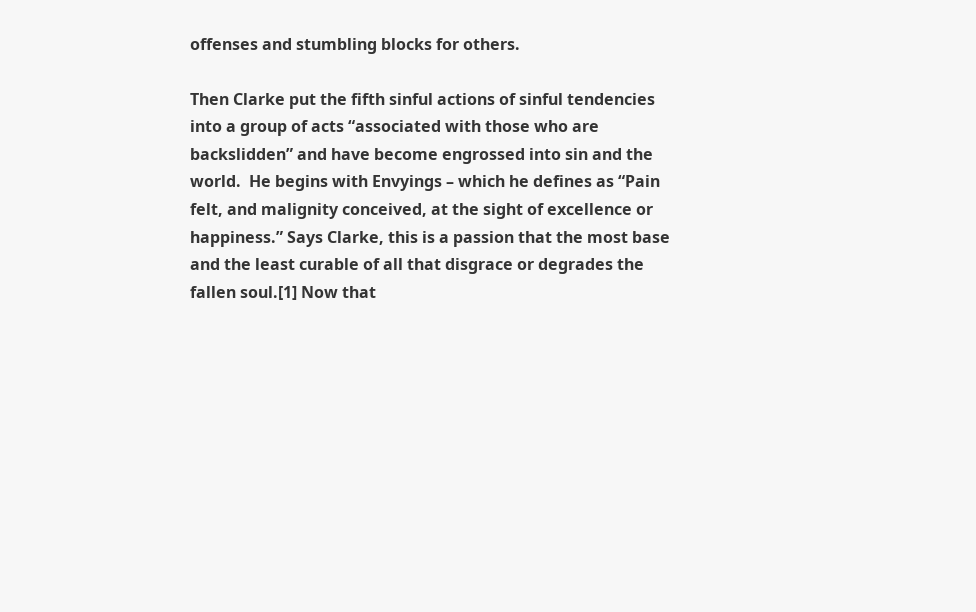offenses and stumbling blocks for others.

Then Clarke put the fifth sinful actions of sinful tendencies into a group of acts “associated with those who are backslidden” and have become engrossed into sin and the world.  He begins with Envyings – which he defines as “Pain felt, and malignity conceived, at the sight of excellence or happiness.” Says Clarke, this is a passion that the most base and the least curable of all that disgrace or degrades the fallen soul.[1] Now that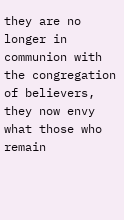they are no longer in communion with the congregation of believers, they now envy what those who remain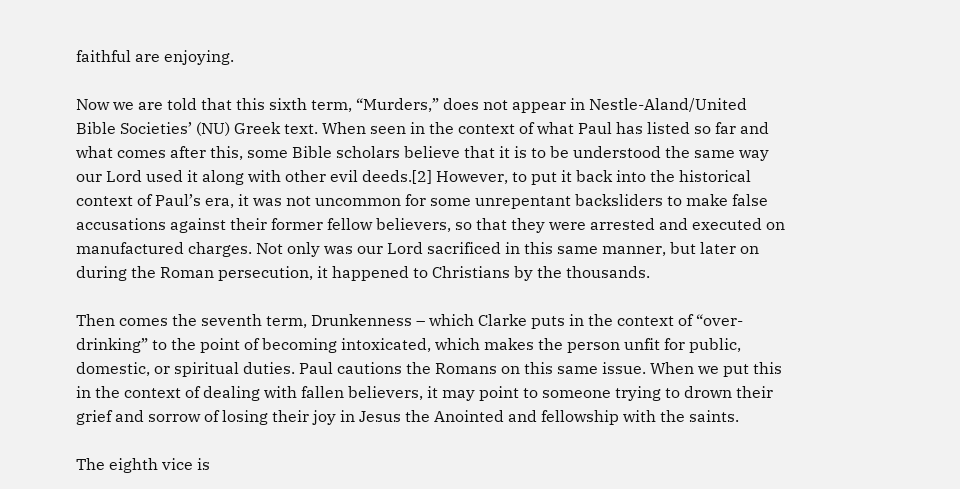faithful are enjoying.

Now we are told that this sixth term, “Murders,” does not appear in Nestle-Aland/United Bible Societies’ (NU) Greek text. When seen in the context of what Paul has listed so far and what comes after this, some Bible scholars believe that it is to be understood the same way our Lord used it along with other evil deeds.[2] However, to put it back into the historical context of Paul’s era, it was not uncommon for some unrepentant backsliders to make false accusations against their former fellow believers, so that they were arrested and executed on manufactured charges. Not only was our Lord sacrificed in this same manner, but later on during the Roman persecution, it happened to Christians by the thousands.

Then comes the seventh term, Drunkenness – which Clarke puts in the context of “over-drinking” to the point of becoming intoxicated, which makes the person unfit for public, domestic, or spiritual duties. Paul cautions the Romans on this same issue. When we put this in the context of dealing with fallen believers, it may point to someone trying to drown their grief and sorrow of losing their joy in Jesus the Anointed and fellowship with the saints.

The eighth vice is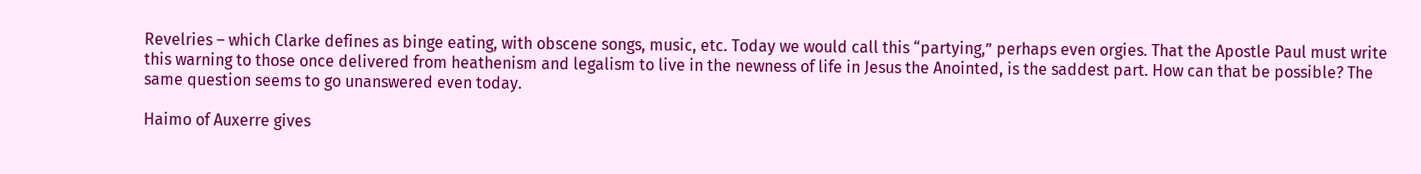Revelries – which Clarke defines as binge eating, with obscene songs, music, etc. Today we would call this “partying,” perhaps even orgies. That the Apostle Paul must write this warning to those once delivered from heathenism and legalism to live in the newness of life in Jesus the Anointed, is the saddest part. How can that be possible? The same question seems to go unanswered even today.

Haimo of Auxerre gives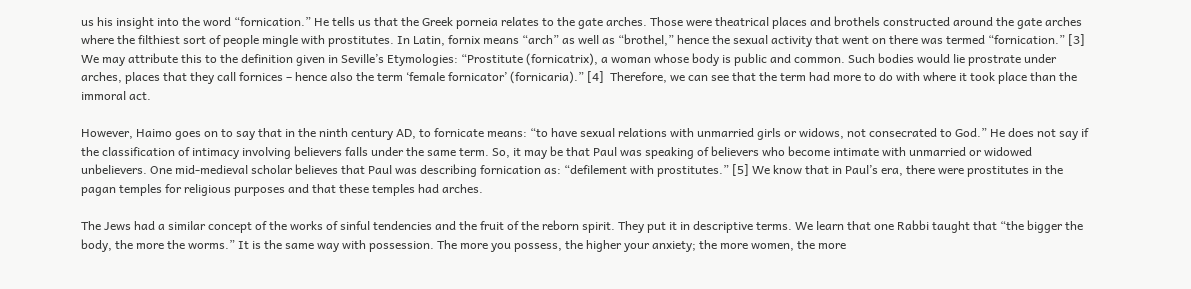us his insight into the word “fornication.” He tells us that the Greek porneia relates to the gate arches. Those were theatrical places and brothels constructed around the gate arches where the filthiest sort of people mingle with prostitutes. In Latin, fornix means “arch” as well as “brothel,” hence the sexual activity that went on there was termed “fornication.” [3] We may attribute this to the definition given in Seville’s Etymologies: “Prostitute (fornicatrix), a woman whose body is public and common. Such bodies would lie prostrate under arches, places that they call fornices – hence also the term ‘female fornicator’ (fornicaria).” [4]  Therefore, we can see that the term had more to do with where it took place than the immoral act.

However, Haimo goes on to say that in the ninth century AD, to fornicate means: “to have sexual relations with unmarried girls or widows, not consecrated to God.” He does not say if the classification of intimacy involving believers falls under the same term. So, it may be that Paul was speaking of believers who become intimate with unmarried or widowed unbelievers. One mid-medieval scholar believes that Paul was describing fornication as: “defilement with prostitutes.” [5] We know that in Paul’s era, there were prostitutes in the pagan temples for religious purposes and that these temples had arches.

The Jews had a similar concept of the works of sinful tendencies and the fruit of the reborn spirit. They put it in descriptive terms. We learn that one Rabbi taught that “the bigger the body, the more the worms.” It is the same way with possession. The more you possess, the higher your anxiety; the more women, the more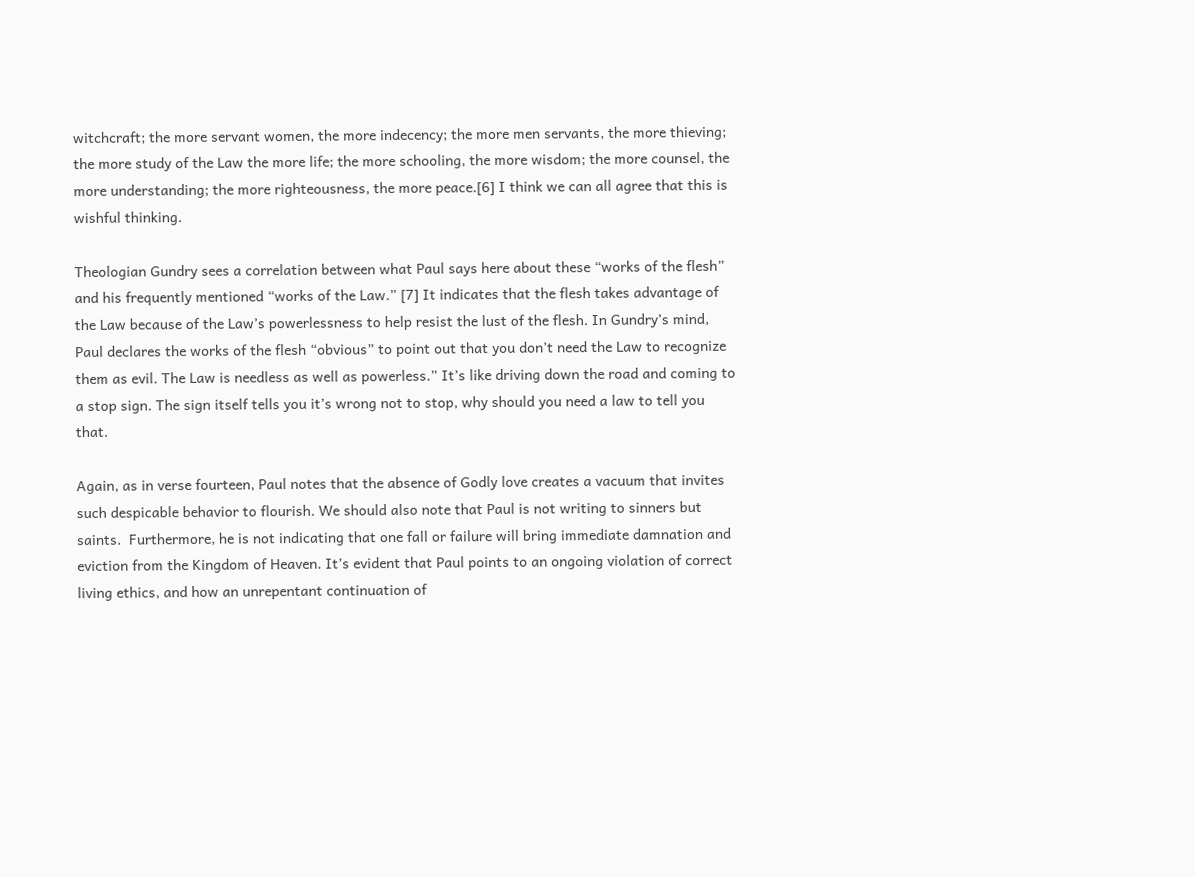witchcraft; the more servant women, the more indecency; the more men servants, the more thieving; the more study of the Law the more life; the more schooling, the more wisdom; the more counsel, the more understanding; the more righteousness, the more peace.[6] I think we can all agree that this is wishful thinking.

Theologian Gundry sees a correlation between what Paul says here about these “works of the flesh” and his frequently mentioned “works of the Law.” [7] It indicates that the flesh takes advantage of the Law because of the Law’s powerlessness to help resist the lust of the flesh. In Gundry’s mind, Paul declares the works of the flesh “obvious” to point out that you don’t need the Law to recognize them as evil. The Law is needless as well as powerless.” It’s like driving down the road and coming to a stop sign. The sign itself tells you it’s wrong not to stop, why should you need a law to tell you that.

Again, as in verse fourteen, Paul notes that the absence of Godly love creates a vacuum that invites such despicable behavior to flourish. We should also note that Paul is not writing to sinners but saints.  Furthermore, he is not indicating that one fall or failure will bring immediate damnation and eviction from the Kingdom of Heaven. It’s evident that Paul points to an ongoing violation of correct living ethics, and how an unrepentant continuation of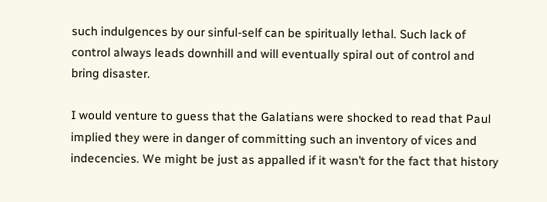such indulgences by our sinful-self can be spiritually lethal. Such lack of control always leads downhill and will eventually spiral out of control and bring disaster.

I would venture to guess that the Galatians were shocked to read that Paul implied they were in danger of committing such an inventory of vices and indecencies. We might be just as appalled if it wasn’t for the fact that history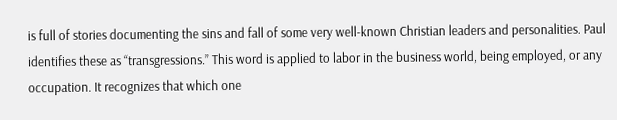is full of stories documenting the sins and fall of some very well-known Christian leaders and personalities. Paul identifies these as “transgressions.” This word is applied to labor in the business world, being employed, or any occupation. It recognizes that which one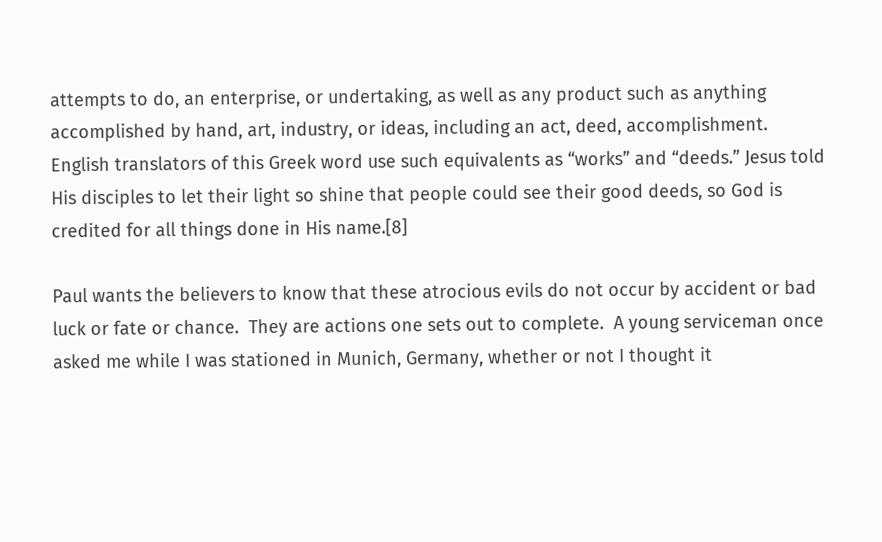attempts to do, an enterprise, or undertaking, as well as any product such as anything accomplished by hand, art, industry, or ideas, including an act, deed, accomplishment.  English translators of this Greek word use such equivalents as “works” and “deeds.” Jesus told His disciples to let their light so shine that people could see their good deeds, so God is credited for all things done in His name.[8]

Paul wants the believers to know that these atrocious evils do not occur by accident or bad luck or fate or chance.  They are actions one sets out to complete.  A young serviceman once asked me while I was stationed in Munich, Germany, whether or not I thought it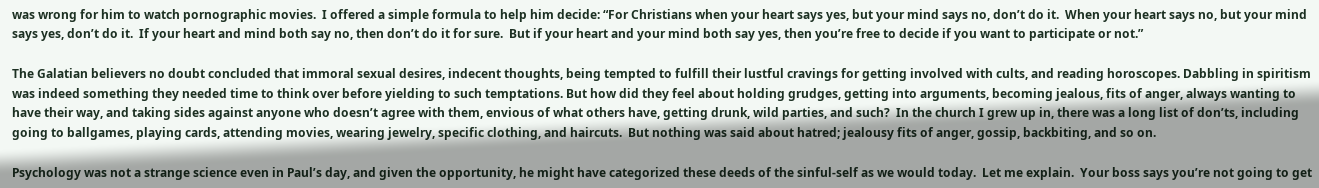was wrong for him to watch pornographic movies.  I offered a simple formula to help him decide: “For Christians when your heart says yes, but your mind says no, don’t do it.  When your heart says no, but your mind says yes, don’t do it.  If your heart and mind both say no, then don’t do it for sure.  But if your heart and your mind both say yes, then you’re free to decide if you want to participate or not.”

The Galatian believers no doubt concluded that immoral sexual desires, indecent thoughts, being tempted to fulfill their lustful cravings for getting involved with cults, and reading horoscopes. Dabbling in spiritism was indeed something they needed time to think over before yielding to such temptations. But how did they feel about holding grudges, getting into arguments, becoming jealous, fits of anger, always wanting to have their way, and taking sides against anyone who doesn’t agree with them, envious of what others have, getting drunk, wild parties, and such?  In the church I grew up in, there was a long list of don’ts, including going to ballgames, playing cards, attending movies, wearing jewelry, specific clothing, and haircuts.  But nothing was said about hatred; jealousy fits of anger, gossip, backbiting, and so on.

Psychology was not a strange science even in Paul’s day, and given the opportunity, he might have categorized these deeds of the sinful-self as we would today.  Let me explain.  Your boss says you’re not going to get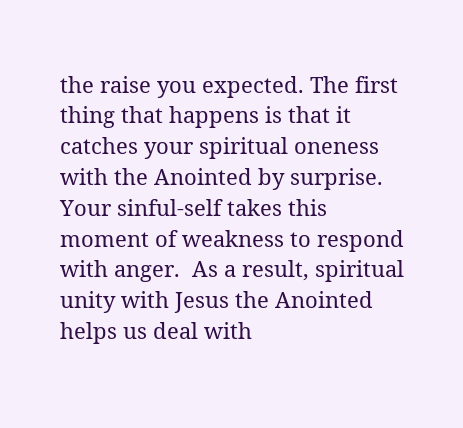the raise you expected. The first thing that happens is that it catches your spiritual oneness with the Anointed by surprise. Your sinful-self takes this moment of weakness to respond with anger.  As a result, spiritual unity with Jesus the Anointed helps us deal with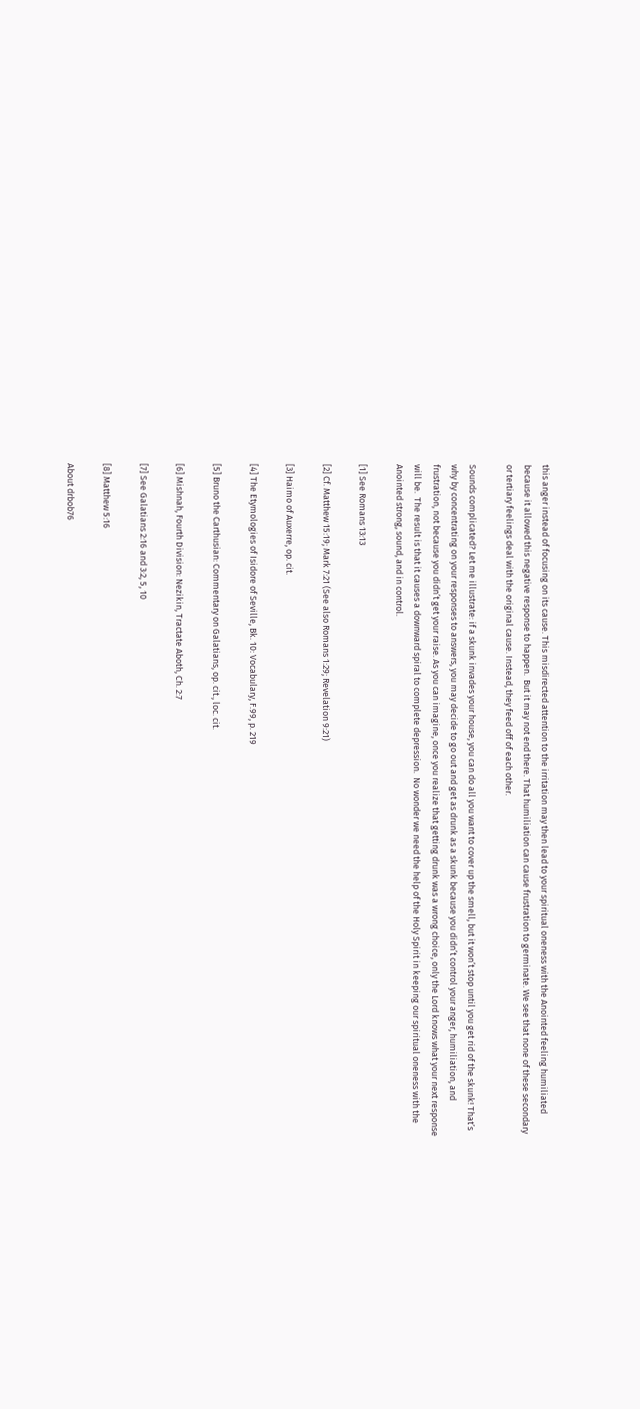this anger instead of focusing on its cause. This misdirected attention to the irritation may then lead to your spiritual oneness with the Anointed feeling humiliated because it allowed this negative response to happen.  But it may not end there. That humiliation can cause frustration to germinate. We see that none of these secondary or tertiary feelings deal with the original cause. Instead, they feed off of each other.

Sounds complicated? Let me illustrate: if a skunk invades your house, you can do all you want to cover up the smell, but it won’t stop until you get rid of the skunk! That’s why by concentrating on your responses to answers, you may decide to go out and get as drunk as a skunk because you didn’t control your anger, humiliation, and frustration, not because you didn’t get your raise. As you can imagine, once you realize that getting drunk was a wrong choice, only the Lord knows what your next response will be.  The result is that it causes a downward spiral to complete depression.  No wonder we need the help of the Holy Spirit in keeping our spiritual oneness with the Anointed strong, sound, and in control.

[1] See Romans 13:13

[2] Cf. Matthew 15:19; Mark 7:21 (See also Romans 1:29; Revelation 9:21)

[3] Haimo of Auxerre, op. cit.

[4] The Etymologies of Isidore of Seville, Bk. 10: Vocabulary, F.99, p. 219

[5] Bruno the Carthusian: Commentary on Galatians, op. cit., loc. cit.

[6] Mishnah, Fourth Division: Nezikin, Tractate Aboth, Ch. 2:7

[7] See Galatians 2:16 and 3:2, 5, 10

[8] Matthew 5:16

About drbob76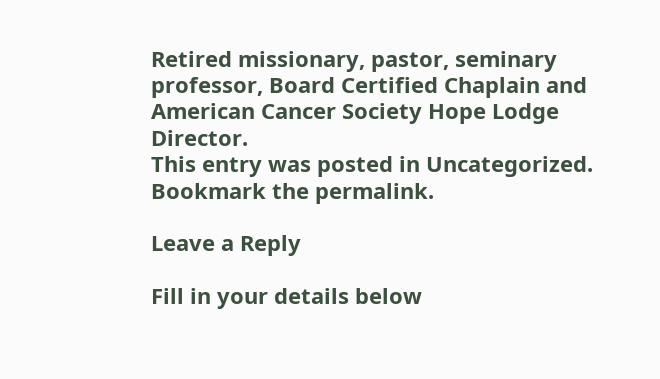Retired missionary, pastor, seminary professor, Board Certified Chaplain and American Cancer Society Hope Lodge Director.
This entry was posted in Uncategorized. Bookmark the permalink.

Leave a Reply

Fill in your details below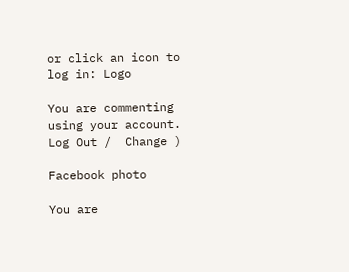or click an icon to log in: Logo

You are commenting using your account. Log Out /  Change )

Facebook photo

You are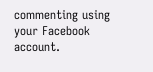commenting using your Facebook account.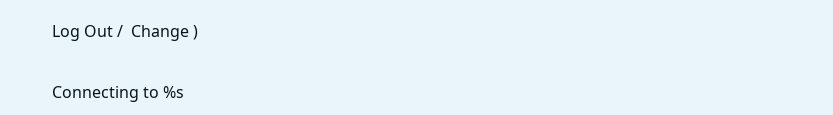Log Out /  Change )

Connecting to %s